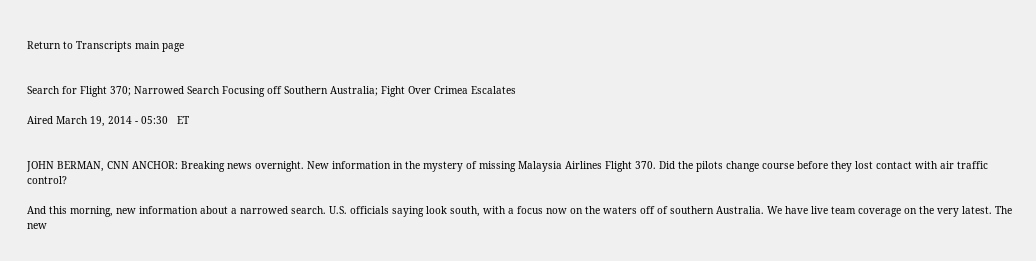Return to Transcripts main page


Search for Flight 370; Narrowed Search Focusing off Southern Australia; Fight Over Crimea Escalates

Aired March 19, 2014 - 05:30   ET


JOHN BERMAN, CNN ANCHOR: Breaking news overnight. New information in the mystery of missing Malaysia Airlines Flight 370. Did the pilots change course before they lost contact with air traffic control?

And this morning, new information about a narrowed search. U.S. officials saying look south, with a focus now on the waters off of southern Australia. We have live team coverage on the very latest. The new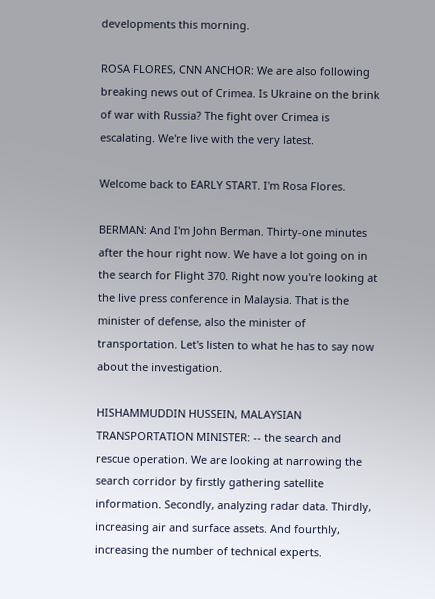developments this morning.

ROSA FLORES, CNN ANCHOR: We are also following breaking news out of Crimea. Is Ukraine on the brink of war with Russia? The fight over Crimea is escalating. We're live with the very latest.

Welcome back to EARLY START. I'm Rosa Flores.

BERMAN: And I'm John Berman. Thirty-one minutes after the hour right now. We have a lot going on in the search for Flight 370. Right now you're looking at the live press conference in Malaysia. That is the minister of defense, also the minister of transportation. Let's listen to what he has to say now about the investigation.

HISHAMMUDDIN HUSSEIN, MALAYSIAN TRANSPORTATION MINISTER: -- the search and rescue operation. We are looking at narrowing the search corridor by firstly gathering satellite information. Secondly, analyzing radar data. Thirdly, increasing air and surface assets. And fourthly, increasing the number of technical experts.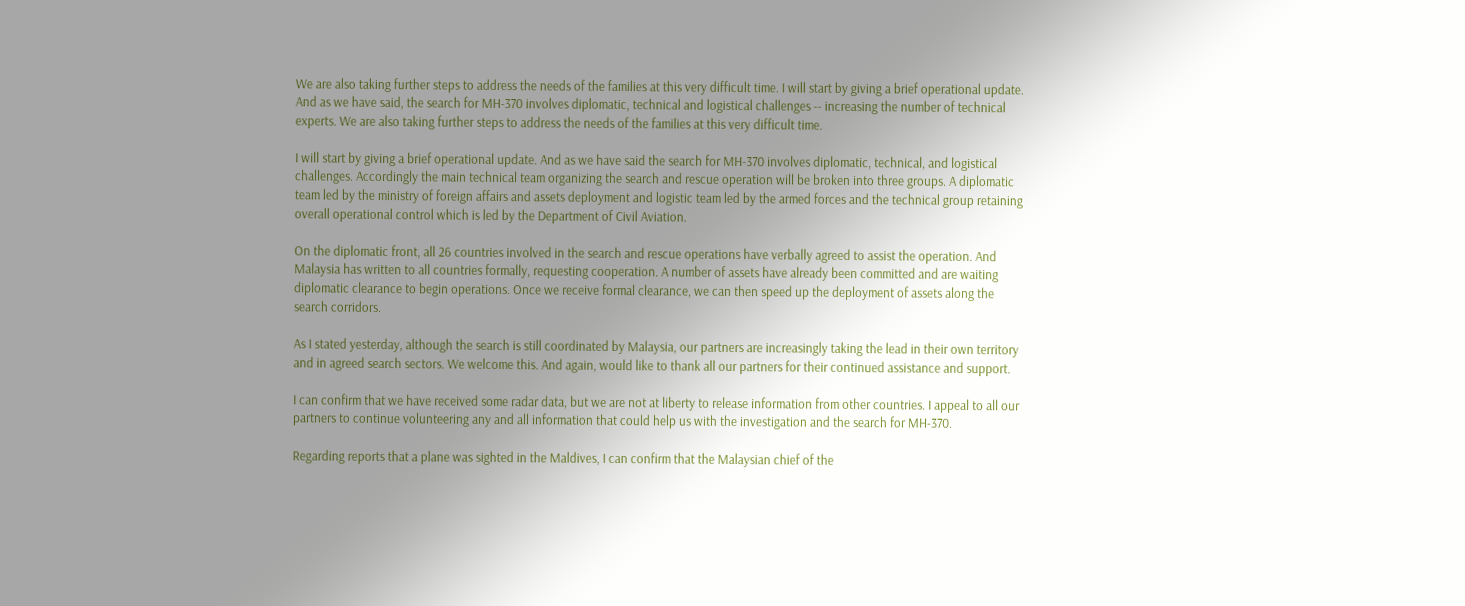We are also taking further steps to address the needs of the families at this very difficult time. I will start by giving a brief operational update. And as we have said, the search for MH-370 involves diplomatic, technical and logistical challenges -- increasing the number of technical experts. We are also taking further steps to address the needs of the families at this very difficult time.

I will start by giving a brief operational update. And as we have said the search for MH-370 involves diplomatic, technical, and logistical challenges. Accordingly the main technical team organizing the search and rescue operation will be broken into three groups. A diplomatic team led by the ministry of foreign affairs and assets deployment and logistic team led by the armed forces and the technical group retaining overall operational control which is led by the Department of Civil Aviation.

On the diplomatic front, all 26 countries involved in the search and rescue operations have verbally agreed to assist the operation. And Malaysia has written to all countries formally, requesting cooperation. A number of assets have already been committed and are waiting diplomatic clearance to begin operations. Once we receive formal clearance, we can then speed up the deployment of assets along the search corridors.

As I stated yesterday, although the search is still coordinated by Malaysia, our partners are increasingly taking the lead in their own territory and in agreed search sectors. We welcome this. And again, would like to thank all our partners for their continued assistance and support.

I can confirm that we have received some radar data, but we are not at liberty to release information from other countries. I appeal to all our partners to continue volunteering any and all information that could help us with the investigation and the search for MH-370.

Regarding reports that a plane was sighted in the Maldives, I can confirm that the Malaysian chief of the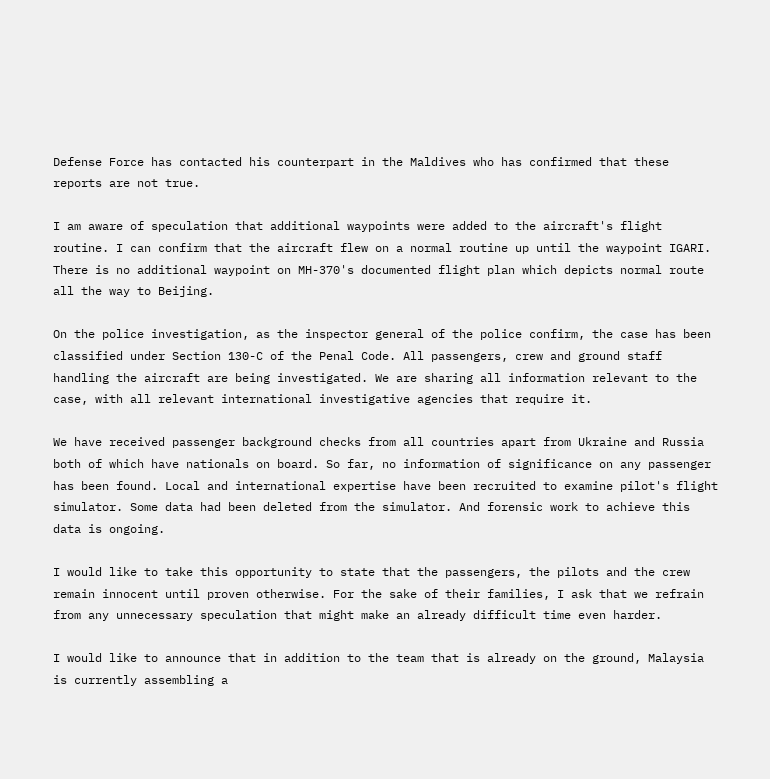Defense Force has contacted his counterpart in the Maldives who has confirmed that these reports are not true.

I am aware of speculation that additional waypoints were added to the aircraft's flight routine. I can confirm that the aircraft flew on a normal routine up until the waypoint IGARI. There is no additional waypoint on MH-370's documented flight plan which depicts normal route all the way to Beijing.

On the police investigation, as the inspector general of the police confirm, the case has been classified under Section 130-C of the Penal Code. All passengers, crew and ground staff handling the aircraft are being investigated. We are sharing all information relevant to the case, with all relevant international investigative agencies that require it.

We have received passenger background checks from all countries apart from Ukraine and Russia both of which have nationals on board. So far, no information of significance on any passenger has been found. Local and international expertise have been recruited to examine pilot's flight simulator. Some data had been deleted from the simulator. And forensic work to achieve this data is ongoing.

I would like to take this opportunity to state that the passengers, the pilots and the crew remain innocent until proven otherwise. For the sake of their families, I ask that we refrain from any unnecessary speculation that might make an already difficult time even harder.

I would like to announce that in addition to the team that is already on the ground, Malaysia is currently assembling a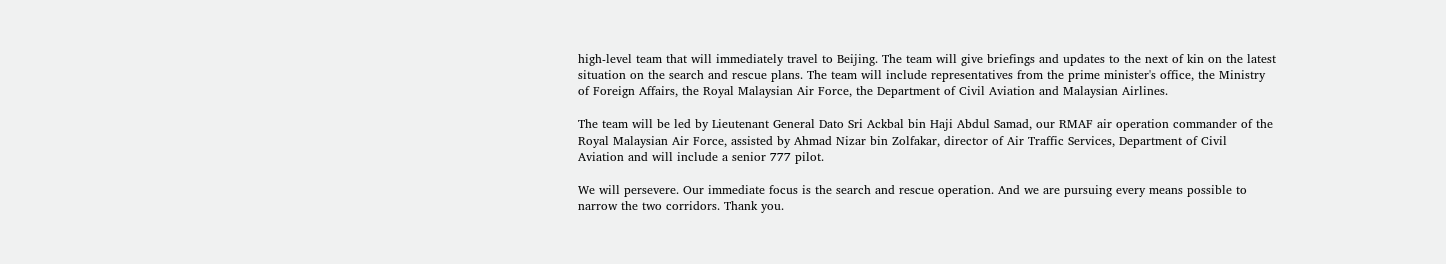high-level team that will immediately travel to Beijing. The team will give briefings and updates to the next of kin on the latest situation on the search and rescue plans. The team will include representatives from the prime minister's office, the Ministry of Foreign Affairs, the Royal Malaysian Air Force, the Department of Civil Aviation and Malaysian Airlines.

The team will be led by Lieutenant General Dato Sri Ackbal bin Haji Abdul Samad, our RMAF air operation commander of the Royal Malaysian Air Force, assisted by Ahmad Nizar bin Zolfakar, director of Air Traffic Services, Department of Civil Aviation and will include a senior 777 pilot.

We will persevere. Our immediate focus is the search and rescue operation. And we are pursuing every means possible to narrow the two corridors. Thank you.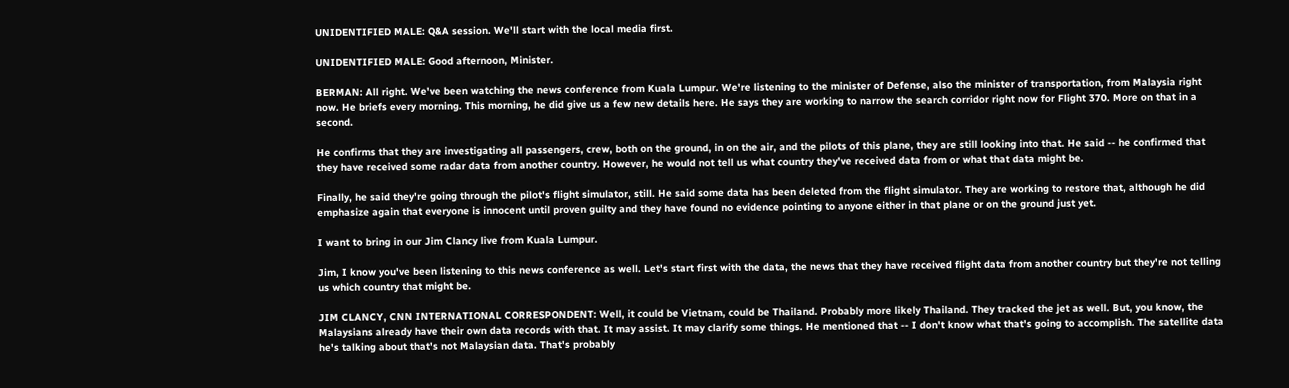UNIDENTIFIED MALE: Q&A session. We'll start with the local media first.

UNIDENTIFIED MALE: Good afternoon, Minister.

BERMAN: All right. We've been watching the news conference from Kuala Lumpur. We're listening to the minister of Defense, also the minister of transportation, from Malaysia right now. He briefs every morning. This morning, he did give us a few new details here. He says they are working to narrow the search corridor right now for Flight 370. More on that in a second.

He confirms that they are investigating all passengers, crew, both on the ground, in on the air, and the pilots of this plane, they are still looking into that. He said -- he confirmed that they have received some radar data from another country. However, he would not tell us what country they've received data from or what that data might be.

Finally, he said they're going through the pilot's flight simulator, still. He said some data has been deleted from the flight simulator. They are working to restore that, although he did emphasize again that everyone is innocent until proven guilty and they have found no evidence pointing to anyone either in that plane or on the ground just yet.

I want to bring in our Jim Clancy live from Kuala Lumpur.

Jim, I know you've been listening to this news conference as well. Let's start first with the data, the news that they have received flight data from another country but they're not telling us which country that might be.

JIM CLANCY, CNN INTERNATIONAL CORRESPONDENT: Well, it could be Vietnam, could be Thailand. Probably more likely Thailand. They tracked the jet as well. But, you know, the Malaysians already have their own data records with that. It may assist. It may clarify some things. He mentioned that -- I don't know what that's going to accomplish. The satellite data he's talking about that's not Malaysian data. That's probably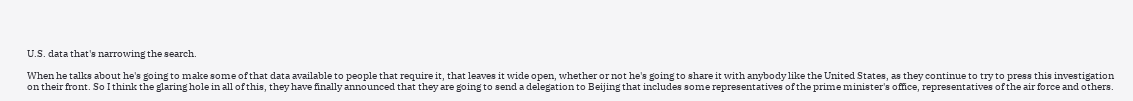U.S. data that's narrowing the search.

When he talks about he's going to make some of that data available to people that require it, that leaves it wide open, whether or not he's going to share it with anybody like the United States, as they continue to try to press this investigation on their front. So I think the glaring hole in all of this, they have finally announced that they are going to send a delegation to Beijing that includes some representatives of the prime minister's office, representatives of the air force and others.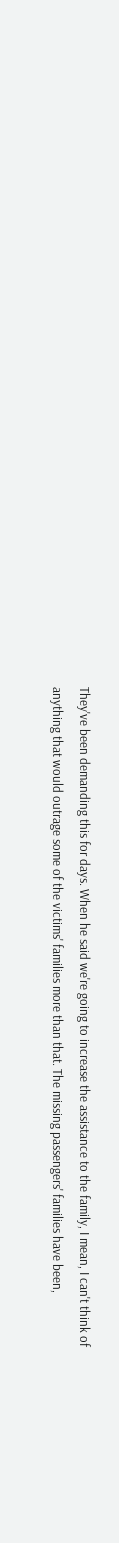They've been demanding this for days. When he said we're going to increase the assistance to the family, I mean, I can't think of anything that would outrage some of the victims' families more than that. The missing passengers' families have been,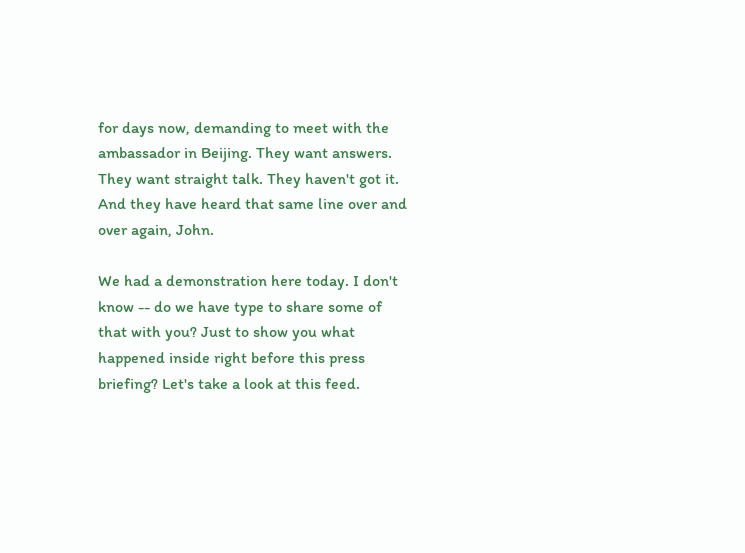for days now, demanding to meet with the ambassador in Beijing. They want answers. They want straight talk. They haven't got it. And they have heard that same line over and over again, John.

We had a demonstration here today. I don't know -- do we have type to share some of that with you? Just to show you what happened inside right before this press briefing? Let's take a look at this feed.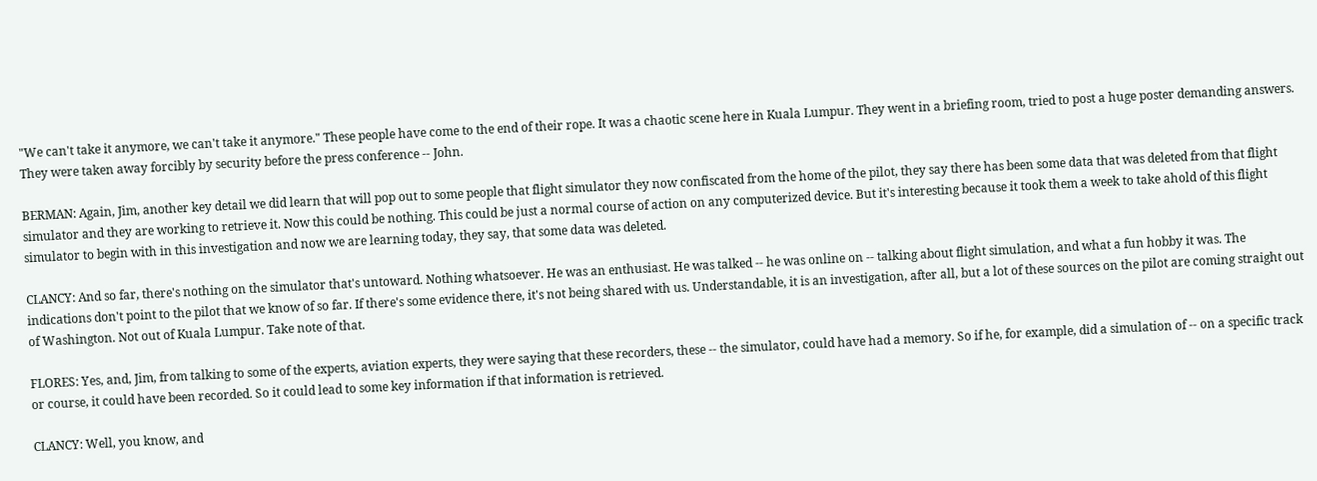"We can't take it anymore, we can't take it anymore." These people have come to the end of their rope. It was a chaotic scene here in Kuala Lumpur. They went in a briefing room, tried to post a huge poster demanding answers. They were taken away forcibly by security before the press conference -- John.

BERMAN: Again, Jim, another key detail we did learn that will pop out to some people that flight simulator they now confiscated from the home of the pilot, they say there has been some data that was deleted from that flight simulator and they are working to retrieve it. Now this could be nothing. This could be just a normal course of action on any computerized device. But it's interesting because it took them a week to take ahold of this flight simulator to begin with in this investigation and now we are learning today, they say, that some data was deleted.

CLANCY: And so far, there's nothing on the simulator that's untoward. Nothing whatsoever. He was an enthusiast. He was talked -- he was online on -- talking about flight simulation, and what a fun hobby it was. The indications don't point to the pilot that we know of so far. If there's some evidence there, it's not being shared with us. Understandable, it is an investigation, after all, but a lot of these sources on the pilot are coming straight out of Washington. Not out of Kuala Lumpur. Take note of that.

FLORES: Yes, and, Jim, from talking to some of the experts, aviation experts, they were saying that these recorders, these -- the simulator, could have had a memory. So if he, for example, did a simulation of -- on a specific track or course, it could have been recorded. So it could lead to some key information if that information is retrieved.

CLANCY: Well, you know, and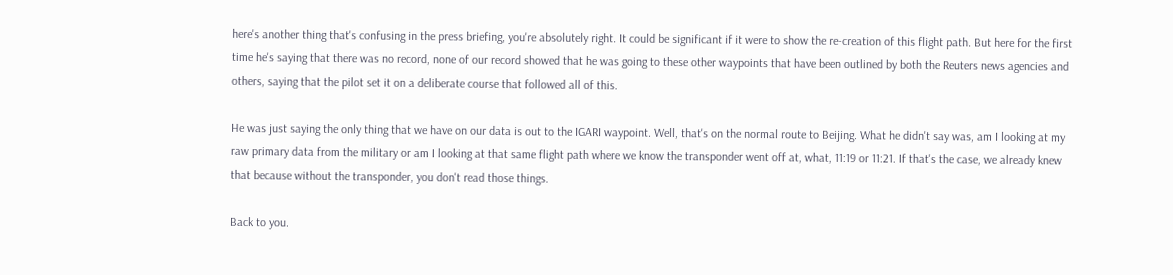here's another thing that's confusing in the press briefing, you're absolutely right. It could be significant if it were to show the re-creation of this flight path. But here for the first time he's saying that there was no record, none of our record showed that he was going to these other waypoints that have been outlined by both the Reuters news agencies and others, saying that the pilot set it on a deliberate course that followed all of this.

He was just saying the only thing that we have on our data is out to the IGARI waypoint. Well, that's on the normal route to Beijing. What he didn't say was, am I looking at my raw primary data from the military or am I looking at that same flight path where we know the transponder went off at, what, 11:19 or 11:21. If that's the case, we already knew that because without the transponder, you don't read those things.

Back to you.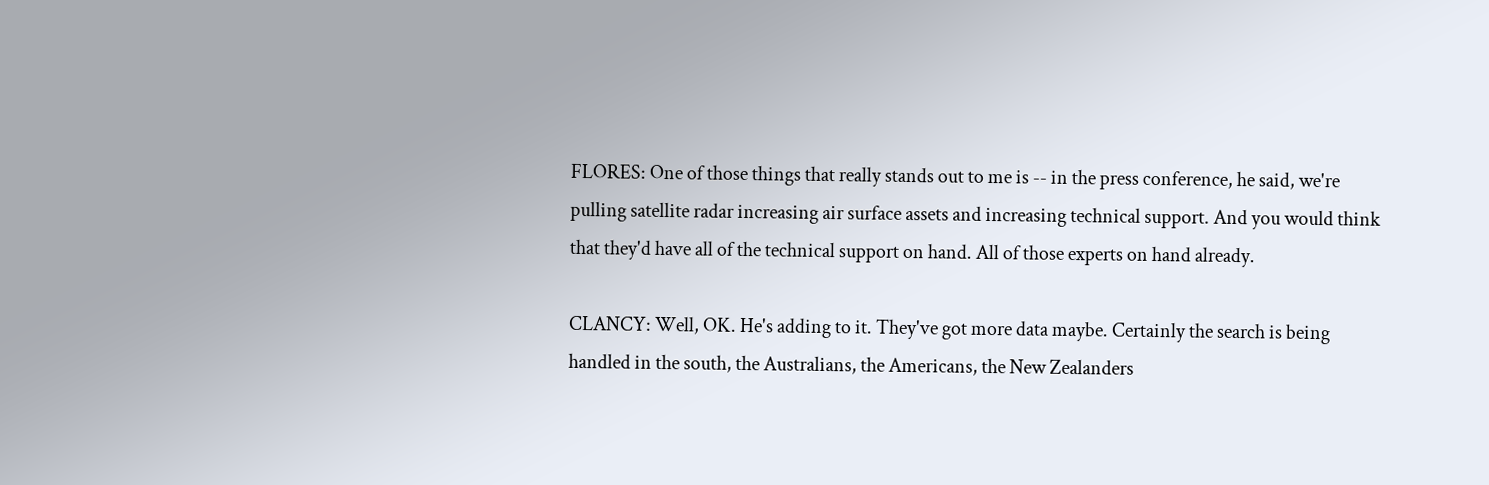FLORES: One of those things that really stands out to me is -- in the press conference, he said, we're pulling satellite radar increasing air surface assets and increasing technical support. And you would think that they'd have all of the technical support on hand. All of those experts on hand already.

CLANCY: Well, OK. He's adding to it. They've got more data maybe. Certainly the search is being handled in the south, the Australians, the Americans, the New Zealanders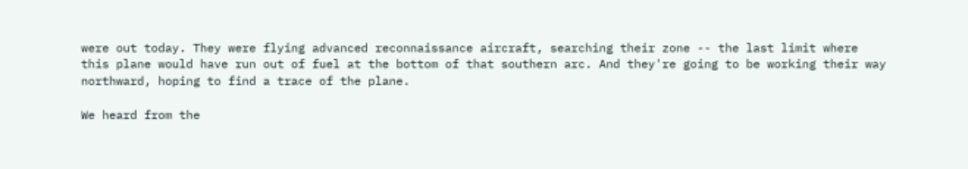were out today. They were flying advanced reconnaissance aircraft, searching their zone -- the last limit where this plane would have run out of fuel at the bottom of that southern arc. And they're going to be working their way northward, hoping to find a trace of the plane.

We heard from the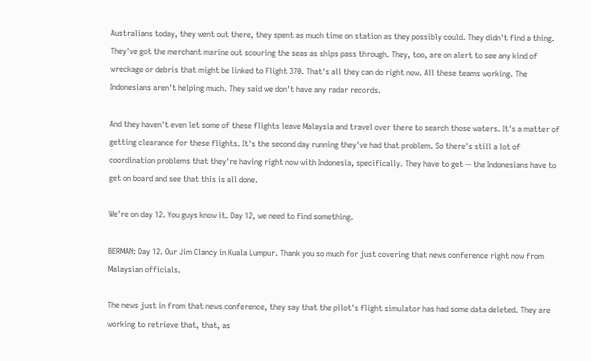Australians today, they went out there, they spent as much time on station as they possibly could. They didn't find a thing. They've got the merchant marine out scouring the seas as ships pass through. They, too, are on alert to see any kind of wreckage or debris that might be linked to Flight 370. That's all they can do right now. All these teams working. The Indonesians aren't helping much. They said we don't have any radar records.

And they haven't even let some of these flights leave Malaysia and travel over there to search those waters. It's a matter of getting clearance for these flights. It's the second day running they've had that problem. So there's still a lot of coordination problems that they're having right now with Indonesia, specifically. They have to get -- the Indonesians have to get on board and see that this is all done.

We're on day 12. You guys know it. Day 12, we need to find something.

BERMAN: Day 12. Our Jim Clancy in Kuala Lumpur. Thank you so much for just covering that news conference right now from Malaysian officials.

The news just in from that news conference, they say that the pilot's flight simulator has had some data deleted. They are working to retrieve that, that, as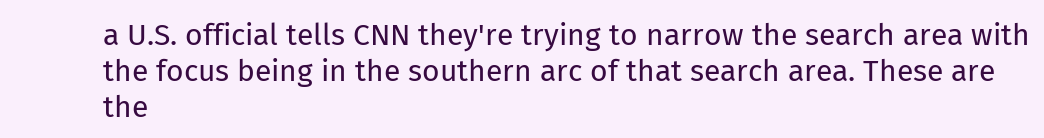a U.S. official tells CNN they're trying to narrow the search area with the focus being in the southern arc of that search area. These are the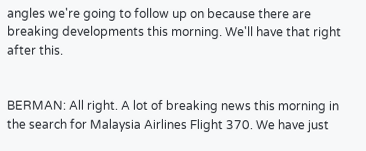angles we're going to follow up on because there are breaking developments this morning. We'll have that right after this.


BERMAN: All right. A lot of breaking news this morning in the search for Malaysia Airlines Flight 370. We have just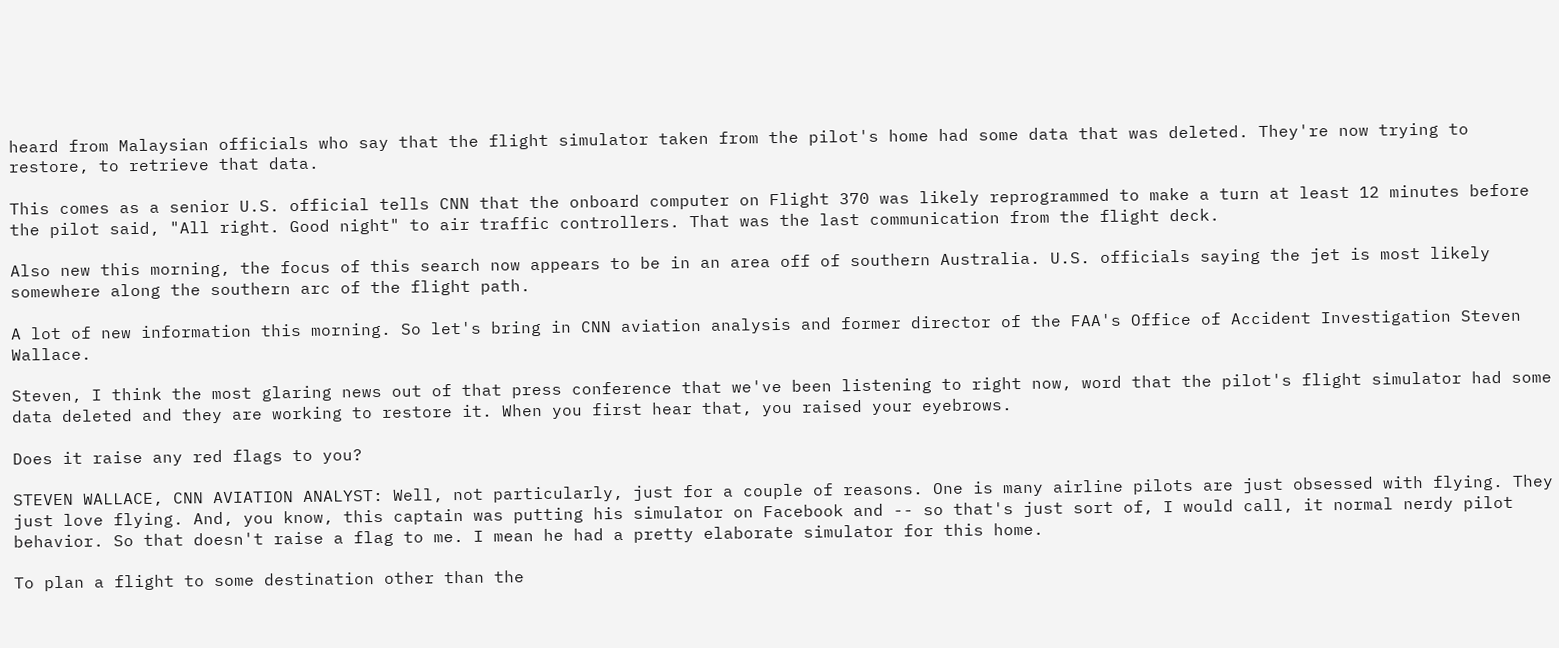heard from Malaysian officials who say that the flight simulator taken from the pilot's home had some data that was deleted. They're now trying to restore, to retrieve that data.

This comes as a senior U.S. official tells CNN that the onboard computer on Flight 370 was likely reprogrammed to make a turn at least 12 minutes before the pilot said, "All right. Good night" to air traffic controllers. That was the last communication from the flight deck.

Also new this morning, the focus of this search now appears to be in an area off of southern Australia. U.S. officials saying the jet is most likely somewhere along the southern arc of the flight path.

A lot of new information this morning. So let's bring in CNN aviation analysis and former director of the FAA's Office of Accident Investigation Steven Wallace.

Steven, I think the most glaring news out of that press conference that we've been listening to right now, word that the pilot's flight simulator had some data deleted and they are working to restore it. When you first hear that, you raised your eyebrows.

Does it raise any red flags to you?

STEVEN WALLACE, CNN AVIATION ANALYST: Well, not particularly, just for a couple of reasons. One is many airline pilots are just obsessed with flying. They just love flying. And, you know, this captain was putting his simulator on Facebook and -- so that's just sort of, I would call, it normal nerdy pilot behavior. So that doesn't raise a flag to me. I mean he had a pretty elaborate simulator for this home.

To plan a flight to some destination other than the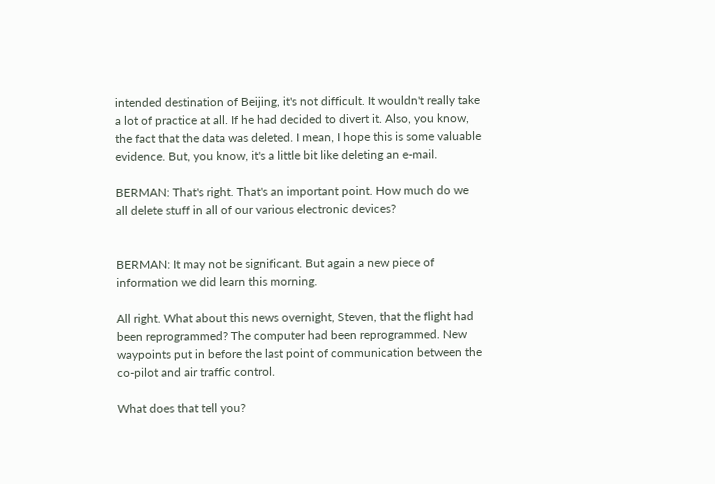intended destination of Beijing, it's not difficult. It wouldn't really take a lot of practice at all. If he had decided to divert it. Also, you know, the fact that the data was deleted. I mean, I hope this is some valuable evidence. But, you know, it's a little bit like deleting an e-mail.

BERMAN: That's right. That's an important point. How much do we all delete stuff in all of our various electronic devices?


BERMAN: It may not be significant. But again a new piece of information we did learn this morning.

All right. What about this news overnight, Steven, that the flight had been reprogrammed? The computer had been reprogrammed. New waypoints put in before the last point of communication between the co-pilot and air traffic control.

What does that tell you?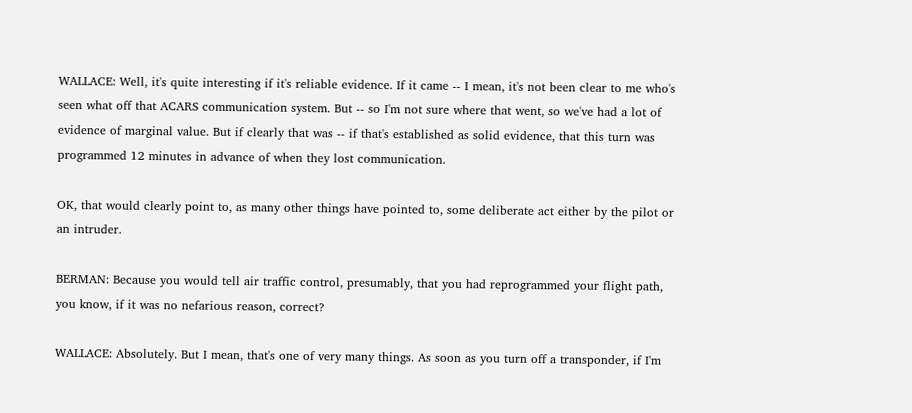WALLACE: Well, it's quite interesting if it's reliable evidence. If it came -- I mean, it's not been clear to me who's seen what off that ACARS communication system. But -- so I'm not sure where that went, so we've had a lot of evidence of marginal value. But if clearly that was -- if that's established as solid evidence, that this turn was programmed 12 minutes in advance of when they lost communication.

OK, that would clearly point to, as many other things have pointed to, some deliberate act either by the pilot or an intruder.

BERMAN: Because you would tell air traffic control, presumably, that you had reprogrammed your flight path, you know, if it was no nefarious reason, correct?

WALLACE: Absolutely. But I mean, that's one of very many things. As soon as you turn off a transponder, if I'm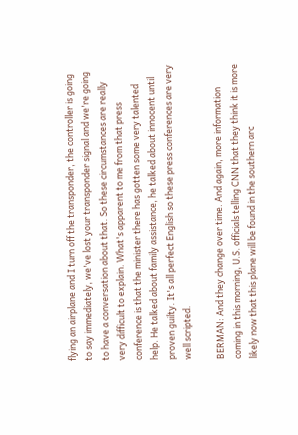flying an airplane and I turn off the transponder, the controller is going to say immediately, we've lost your transponder signal and we're going to have a conversation about that. So these circumstances are really very difficult to explain. What's apparent to me from that press conference is that the minister there has gotten some very talented help. He talked about family assistance, he talked about innocent until proven guilty. It's all perfect English so these press conferences are very well scripted.

BERMAN: And they change over time. And again, more information coming in this morning, U.S. officials telling CNN that they think it is more likely now that this plane will be found in the southern arc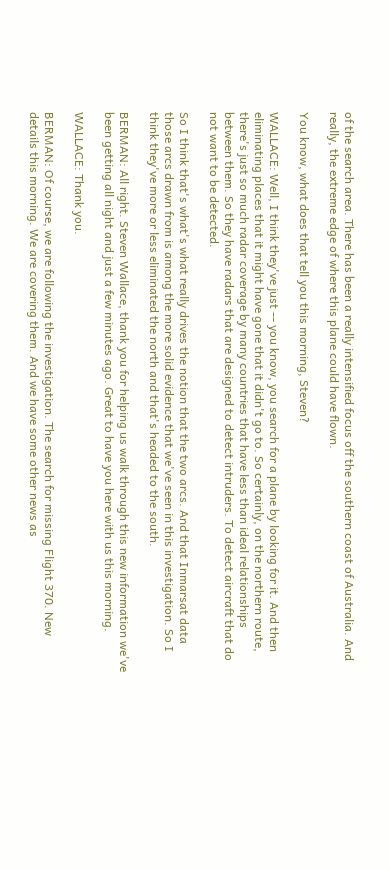of the search area. There has been a really intensified focus off the southern coast of Australia. And really, the extreme edge of where this plane could have flown.

You know, what does that tell you this morning, Steven?

WALLACE: Well, I think they've just -- you know, you search for a plane by looking for it. And then eliminating places that it might have gone that it didn't go to. So certainly, on the northern route, there's just so much radar coverage by many countries that have less than ideal relationships between them. So they have radars that are designed to detect intruders. To detect aircraft that do not want to be detected.

So I think that's what's what really drives the notion that the two arcs. And that Inmarsat data those arcs drawn from is among the more solid evidence that we've seen in this investigation. So I think they've more or less eliminated the north and that's headed to the south.

BERMAN: All right. Steven Wallace, thank you for helping us walk through this new information we've been getting all night and just a few minutes ago. Great to have you here with us this morning.

WALLACE: Thank you.

BERMAN: Of course, we are following the investigation. The search for missing Flight 370. New details this morning. We are covering them. And we have some other news as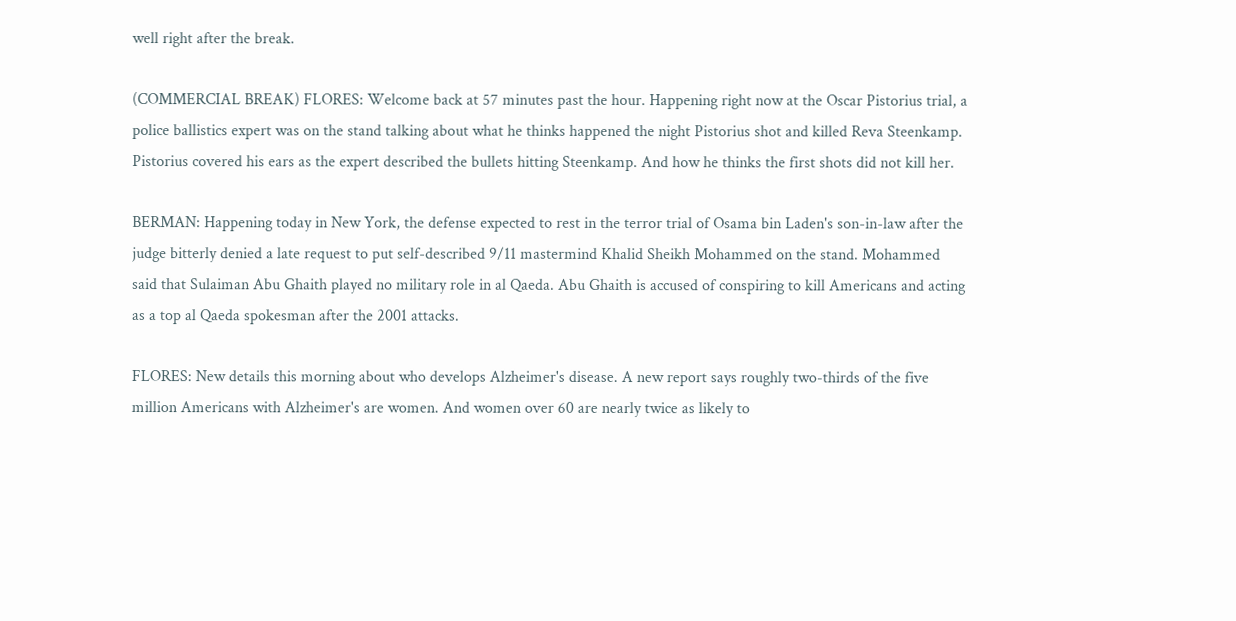well right after the break.

(COMMERCIAL BREAK) FLORES: Welcome back at 57 minutes past the hour. Happening right now at the Oscar Pistorius trial, a police ballistics expert was on the stand talking about what he thinks happened the night Pistorius shot and killed Reva Steenkamp. Pistorius covered his ears as the expert described the bullets hitting Steenkamp. And how he thinks the first shots did not kill her.

BERMAN: Happening today in New York, the defense expected to rest in the terror trial of Osama bin Laden's son-in-law after the judge bitterly denied a late request to put self-described 9/11 mastermind Khalid Sheikh Mohammed on the stand. Mohammed said that Sulaiman Abu Ghaith played no military role in al Qaeda. Abu Ghaith is accused of conspiring to kill Americans and acting as a top al Qaeda spokesman after the 2001 attacks.

FLORES: New details this morning about who develops Alzheimer's disease. A new report says roughly two-thirds of the five million Americans with Alzheimer's are women. And women over 60 are nearly twice as likely to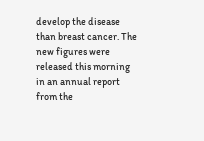develop the disease than breast cancer. The new figures were released this morning in an annual report from the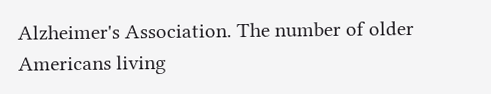Alzheimer's Association. The number of older Americans living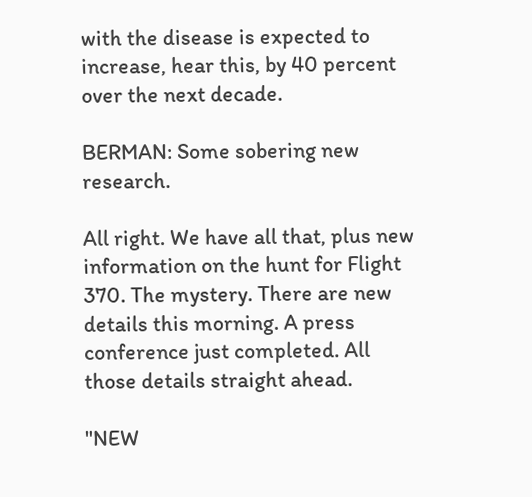with the disease is expected to increase, hear this, by 40 percent over the next decade.

BERMAN: Some sobering new research.

All right. We have all that, plus new information on the hunt for Flight 370. The mystery. There are new details this morning. A press conference just completed. All those details straight ahead.

"NEW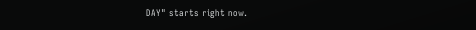DAY" starts right now.